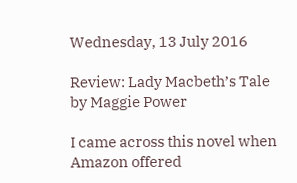Wednesday, 13 July 2016

Review: Lady Macbeth’s Tale by Maggie Power

I came across this novel when Amazon offered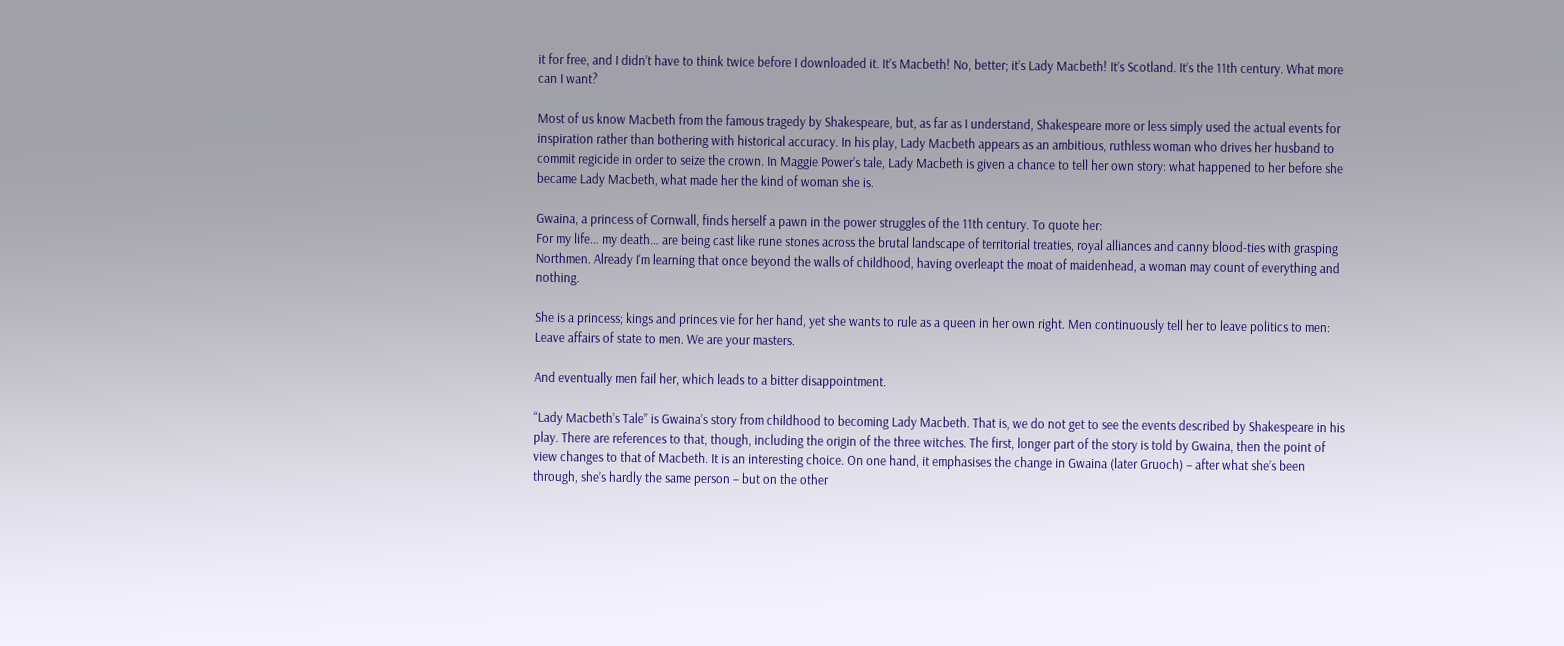it for free, and I didn’t have to think twice before I downloaded it. It’s Macbeth! No, better; it’s Lady Macbeth! It’s Scotland. It’s the 11th century. What more can I want?

Most of us know Macbeth from the famous tragedy by Shakespeare, but, as far as I understand, Shakespeare more or less simply used the actual events for inspiration rather than bothering with historical accuracy. In his play, Lady Macbeth appears as an ambitious, ruthless woman who drives her husband to commit regicide in order to seize the crown. In Maggie Power’s tale, Lady Macbeth is given a chance to tell her own story: what happened to her before she became Lady Macbeth, what made her the kind of woman she is.

Gwaina, a princess of Cornwall, finds herself a pawn in the power struggles of the 11th century. To quote her:
For my life… my death… are being cast like rune stones across the brutal landscape of territorial treaties, royal alliances and canny blood-ties with grasping Northmen. Already I'm learning that once beyond the walls of childhood, having overleapt the moat of maidenhead, a woman may count of everything and nothing.

She is a princess; kings and princes vie for her hand, yet she wants to rule as a queen in her own right. Men continuously tell her to leave politics to men:
Leave affairs of state to men. We are your masters.

And eventually men fail her, which leads to a bitter disappointment.

“Lady Macbeth’s Tale” is Gwaina’s story from childhood to becoming Lady Macbeth. That is, we do not get to see the events described by Shakespeare in his play. There are references to that, though, including the origin of the three witches. The first, longer part of the story is told by Gwaina, then the point of view changes to that of Macbeth. It is an interesting choice. On one hand, it emphasises the change in Gwaina (later Gruoch) – after what she’s been through, she’s hardly the same person – but on the other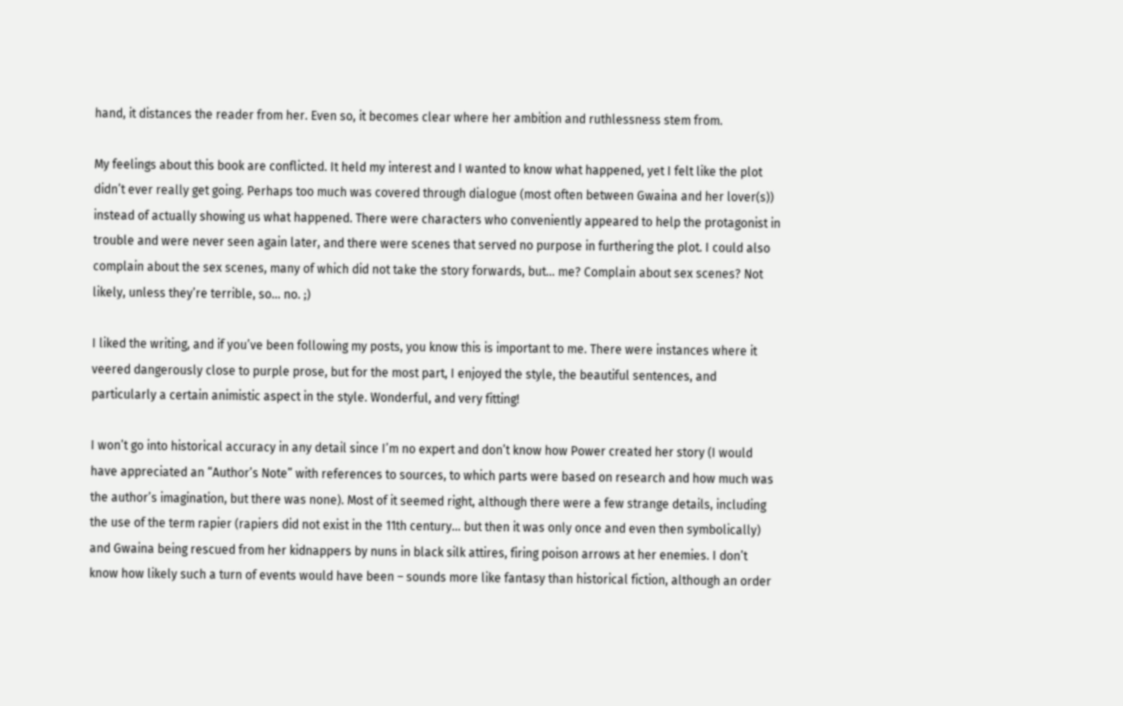hand, it distances the reader from her. Even so, it becomes clear where her ambition and ruthlessness stem from.

My feelings about this book are conflicted. It held my interest and I wanted to know what happened, yet I felt like the plot didn’t ever really get going. Perhaps too much was covered through dialogue (most often between Gwaina and her lover(s)) instead of actually showing us what happened. There were characters who conveniently appeared to help the protagonist in trouble and were never seen again later, and there were scenes that served no purpose in furthering the plot. I could also complain about the sex scenes, many of which did not take the story forwards, but... me? Complain about sex scenes? Not likely, unless they’re terrible, so... no. ;)

I liked the writing, and if you’ve been following my posts, you know this is important to me. There were instances where it veered dangerously close to purple prose, but for the most part, I enjoyed the style, the beautiful sentences, and particularly a certain animistic aspect in the style. Wonderful, and very fitting!

I won’t go into historical accuracy in any detail since I’m no expert and don’t know how Power created her story (I would have appreciated an “Author’s Note” with references to sources, to which parts were based on research and how much was the author’s imagination, but there was none). Most of it seemed right, although there were a few strange details, including the use of the term rapier (rapiers did not exist in the 11th century... but then it was only once and even then symbolically) and Gwaina being rescued from her kidnappers by nuns in black silk attires, firing poison arrows at her enemies. I don’t know how likely such a turn of events would have been – sounds more like fantasy than historical fiction, although an order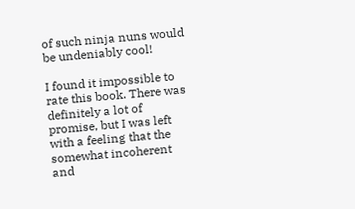of such ninja nuns would be undeniably cool!

I found it impossible to rate this book. There was definitely a lot of promise, but I was left with a feeling that the somewhat incoherent and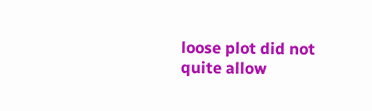loose plot did not quite allow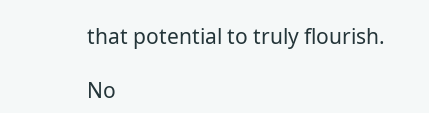that potential to truly flourish.

No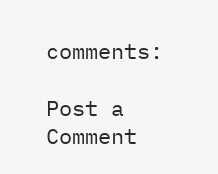comments:

Post a Comment